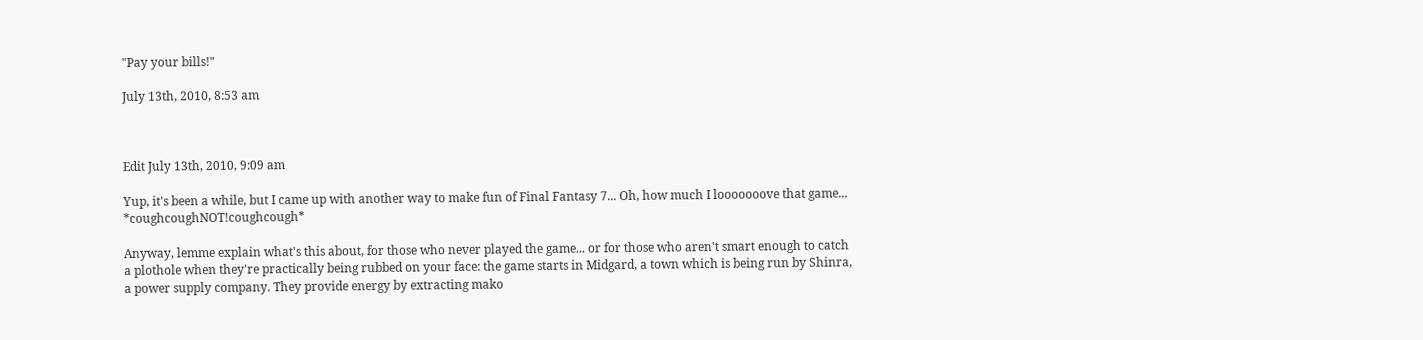"Pay your bills!"

July 13th, 2010, 8:53 am



Edit July 13th, 2010, 9:09 am

Yup, it's been a while, but I came up with another way to make fun of Final Fantasy 7... Oh, how much I looooooove that game... *coughcoughNOT!coughcough*

Anyway, lemme explain what's this about, for those who never played the game... or for those who aren't smart enough to catch a plothole when they're practically being rubbed on your face: the game starts in Midgard, a town which is being run by Shinra, a power supply company. They provide energy by extracting mako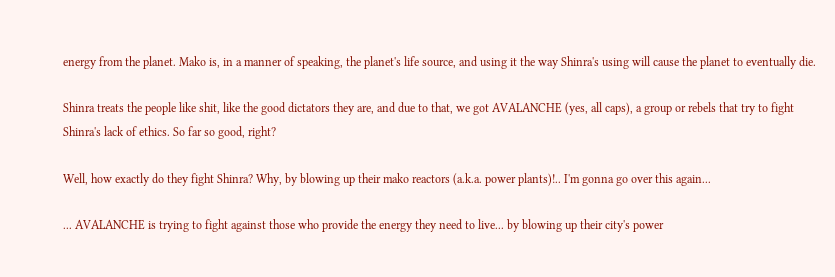energy from the planet. Mako is, in a manner of speaking, the planet's life source, and using it the way Shinra's using will cause the planet to eventually die.

Shinra treats the people like shit, like the good dictators they are, and due to that, we got AVALANCHE (yes, all caps), a group or rebels that try to fight Shinra's lack of ethics. So far so good, right?

Well, how exactly do they fight Shinra? Why, by blowing up their mako reactors (a.k.a. power plants)!.. I'm gonna go over this again...

... AVALANCHE is trying to fight against those who provide the energy they need to live... by blowing up their city's power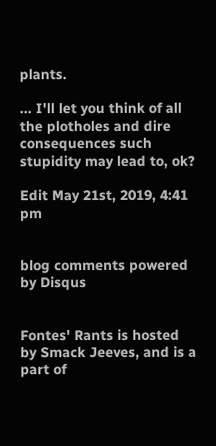plants.

... I'll let you think of all the plotholes and dire consequences such stupidity may lead to, ok?

Edit May 21st, 2019, 4:41 pm


blog comments powered by Disqus


Fontes' Rants is hosted by Smack Jeeves, and is a part of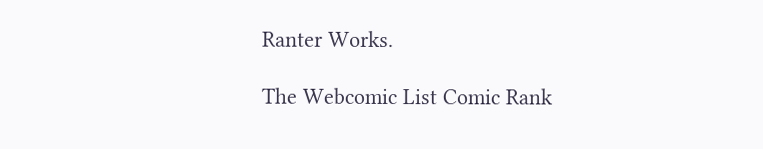Ranter Works.

The Webcomic List Comic Rank